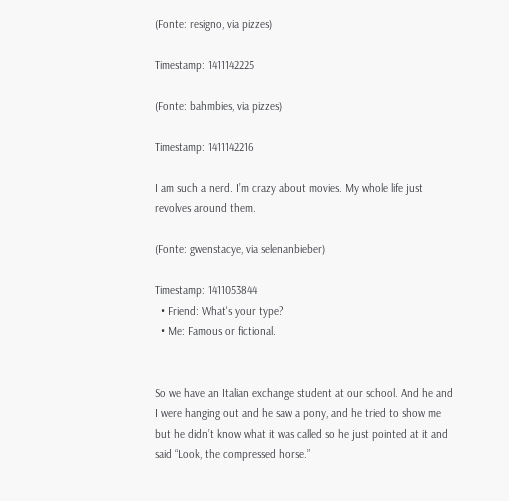(Fonte: resigno, via pizzes)

Timestamp: 1411142225

(Fonte: bahmbies, via pizzes)

Timestamp: 1411142216

I am such a nerd. I’m crazy about movies. My whole life just revolves around them.

(Fonte: gwenstacye, via selenanbieber)

Timestamp: 1411053844
  • Friend: What's your type?
  • Me: Famous or fictional.


So we have an Italian exchange student at our school. And he and I were hanging out and he saw a pony, and he tried to show me but he didn’t know what it was called so he just pointed at it and said “Look, the compressed horse.”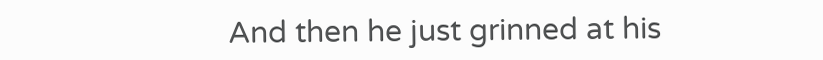And then he just grinned at his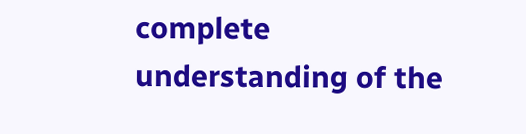complete understanding of the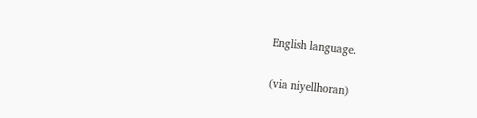English language.

(via niyellhoran)